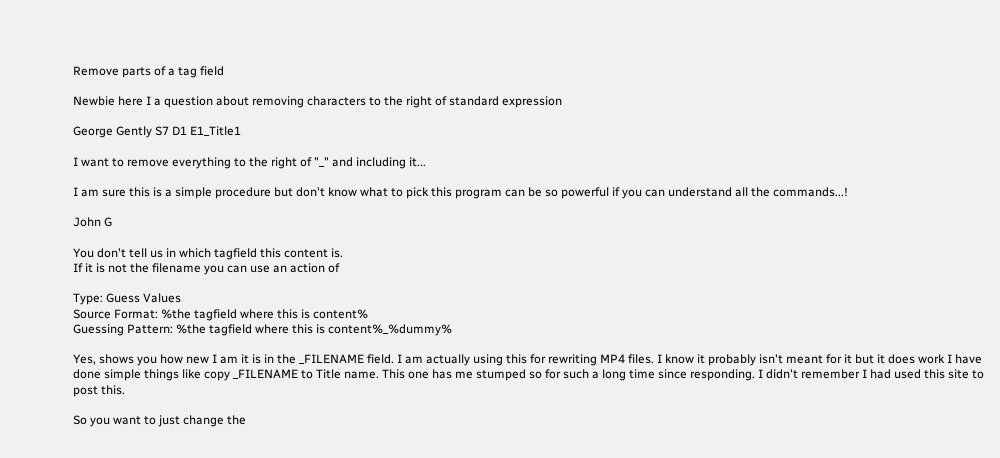Remove parts of a tag field

Newbie here I a question about removing characters to the right of standard expression

George Gently S7 D1 E1_Title1

I want to remove everything to the right of "_" and including it...

I am sure this is a simple procedure but don't know what to pick this program can be so powerful if you can understand all the commands...!

John G

You don't tell us in which tagfield this content is.
If it is not the filename you can use an action of

Type: Guess Values
Source Format: %the tagfield where this is content%
Guessing Pattern: %the tagfield where this is content%_%dummy%

Yes, shows you how new I am it is in the _FILENAME field. I am actually using this for rewriting MP4 files. I know it probably isn't meant for it but it does work I have done simple things like copy _FILENAME to Title name. This one has me stumped so for such a long time since responding. I didn't remember I had used this site to post this.

So you want to just change the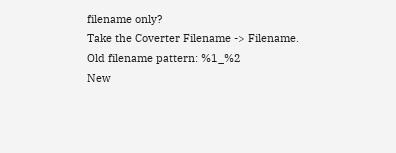filename only?
Take the Coverter Filename -> Filename.
Old filename pattern: %1_%2
New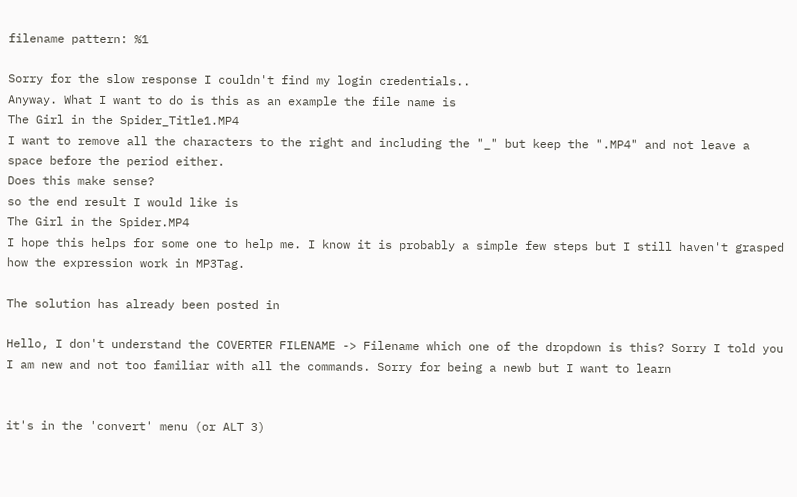filename pattern: %1

Sorry for the slow response I couldn't find my login credentials..
Anyway. What I want to do is this as an example the file name is
The Girl in the Spider_Title1.MP4
I want to remove all the characters to the right and including the "_" but keep the ".MP4" and not leave a space before the period either.
Does this make sense?
so the end result I would like is
The Girl in the Spider.MP4
I hope this helps for some one to help me. I know it is probably a simple few steps but I still haven't grasped how the expression work in MP3Tag.

The solution has already been posted in

Hello, I don't understand the COVERTER FILENAME -> Filename which one of the dropdown is this? Sorry I told you I am new and not too familiar with all the commands. Sorry for being a newb but I want to learn


it's in the 'convert' menu (or ALT 3)